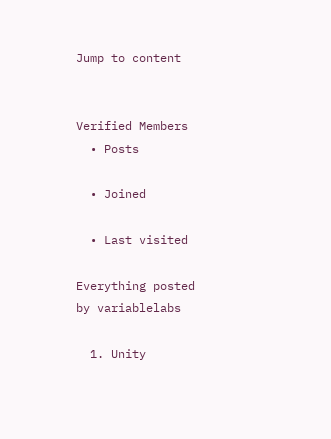Jump to content


Verified Members
  • Posts

  • Joined

  • Last visited

Everything posted by variablelabs

  1. Unity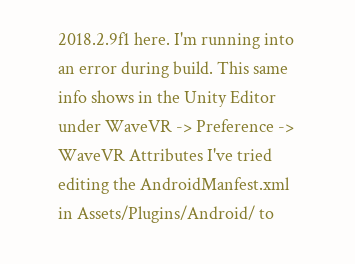2018.2.9f1 here. I'm running into an error during build. This same info shows in the Unity Editor under WaveVR -> Preference -> WaveVR Attributes I've tried editing the AndroidManfest.xml in Assets/Plugins/Android/ to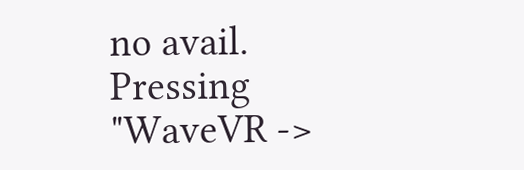no avail. Pressing "WaveVR ->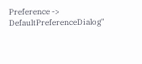Preference -> DefaultPreferenceDialog"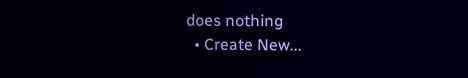does nothing
  • Create New...